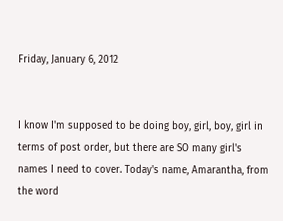Friday, January 6, 2012


I know I'm supposed to be doing boy, girl, boy, girl in terms of post order, but there are SO many girl's names I need to cover. Today's name, Amarantha, from the word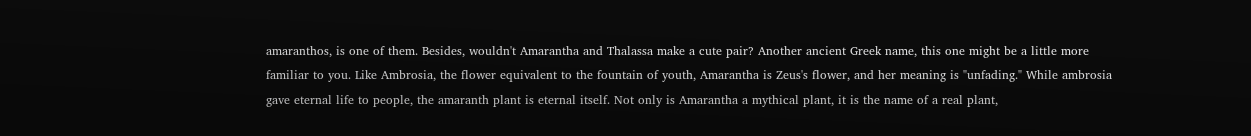amaranthos, is one of them. Besides, wouldn't Amarantha and Thalassa make a cute pair? Another ancient Greek name, this one might be a little more familiar to you. Like Ambrosia, the flower equivalent to the fountain of youth, Amarantha is Zeus's flower, and her meaning is "unfading." While ambrosia gave eternal life to people, the amaranth plant is eternal itself. Not only is Amarantha a mythical plant, it is the name of a real plant,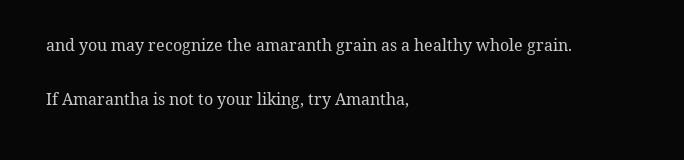and you may recognize the amaranth grain as a healthy whole grain.

If Amarantha is not to your liking, try Amantha,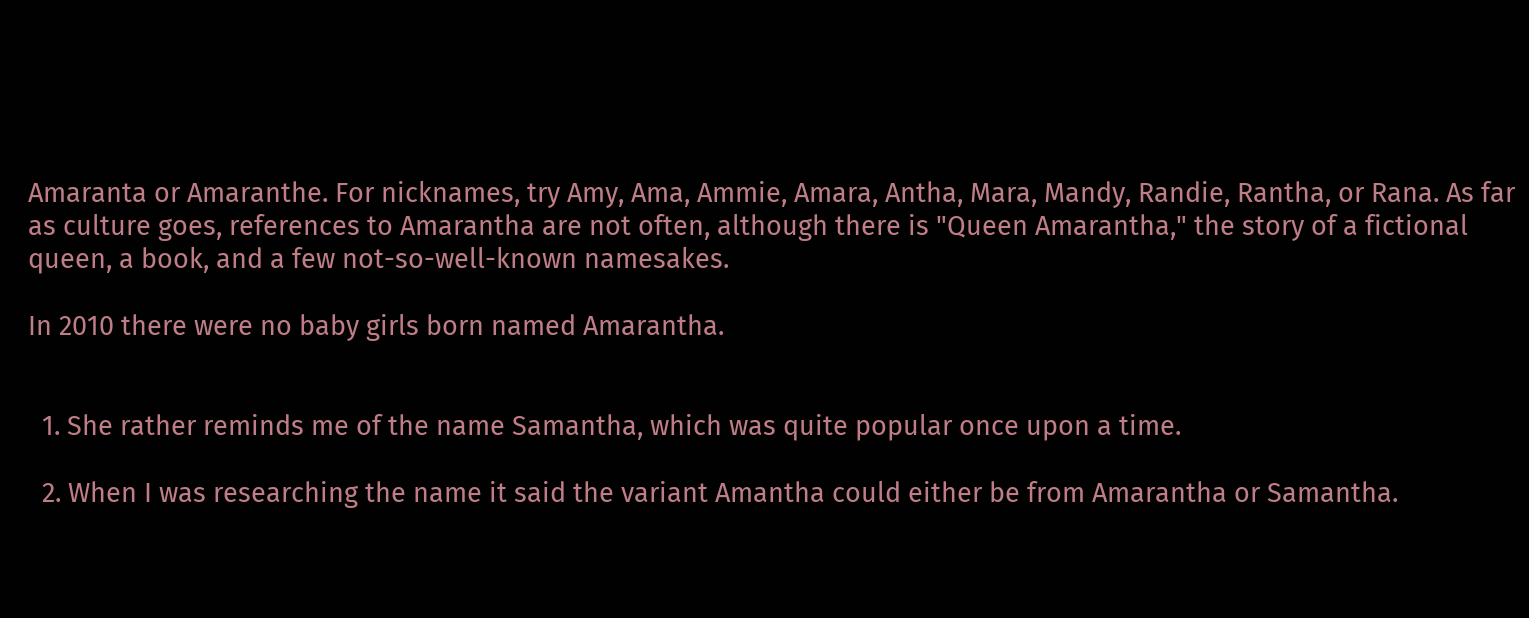Amaranta or Amaranthe. For nicknames, try Amy, Ama, Ammie, Amara, Antha, Mara, Mandy, Randie, Rantha, or Rana. As far as culture goes, references to Amarantha are not often, although there is "Queen Amarantha," the story of a fictional queen, a book, and a few not-so-well-known namesakes.

In 2010 there were no baby girls born named Amarantha.


  1. She rather reminds me of the name Samantha, which was quite popular once upon a time.

  2. When I was researching the name it said the variant Amantha could either be from Amarantha or Samantha.